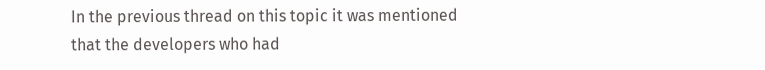In the previous thread on this topic it was mentioned that the developers who had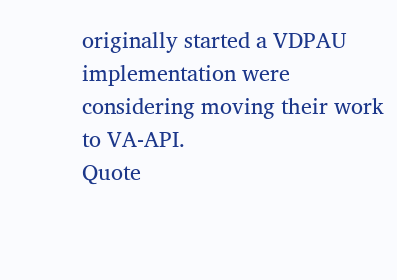originally started a VDPAU implementation were considering moving their work to VA-API.
Quote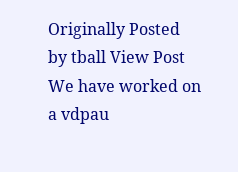Originally Posted by tball View Post
We have worked on a vdpau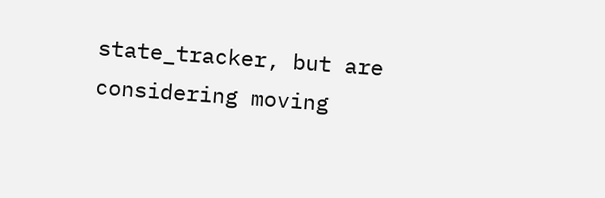state_tracker, but are considering moving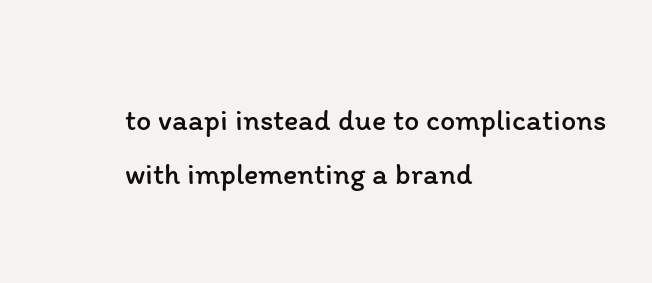to vaapi instead due to complications with implementing a brand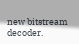new bitstream decoder.